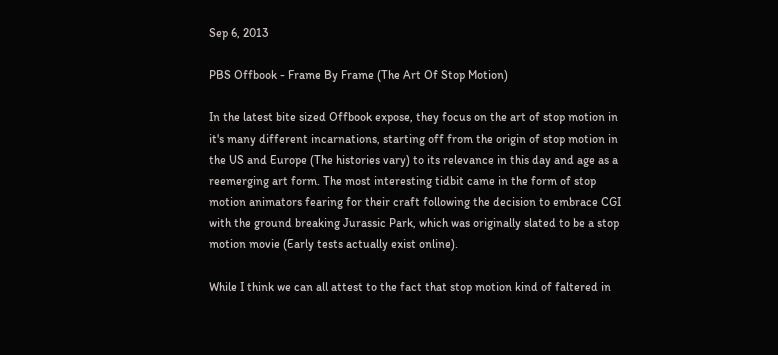Sep 6, 2013

PBS Offbook - Frame By Frame (The Art Of Stop Motion)

In the latest bite sized Offbook expose, they focus on the art of stop motion in it's many different incarnations, starting off from the origin of stop motion in the US and Europe (The histories vary) to its relevance in this day and age as a reemerging art form. The most interesting tidbit came in the form of stop motion animators fearing for their craft following the decision to embrace CGI with the ground breaking Jurassic Park, which was originally slated to be a stop motion movie (Early tests actually exist online).

While I think we can all attest to the fact that stop motion kind of faltered in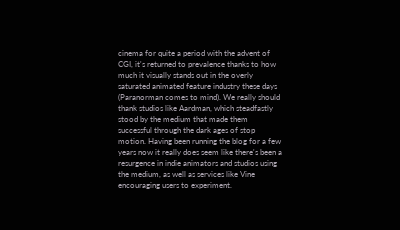cinema for quite a period with the advent of CGI, it's returned to prevalence thanks to how much it visually stands out in the overly saturated animated feature industry these days (Paranorman comes to mind). We really should thank studios like Aardman, which steadfastly stood by the medium that made them successful through the dark ages of stop motion. Having been running the blog for a few years now it really does seem like there's been a resurgence in indie animators and studios using the medium, as well as services like Vine encouraging users to experiment.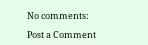No comments:

Post a Comment